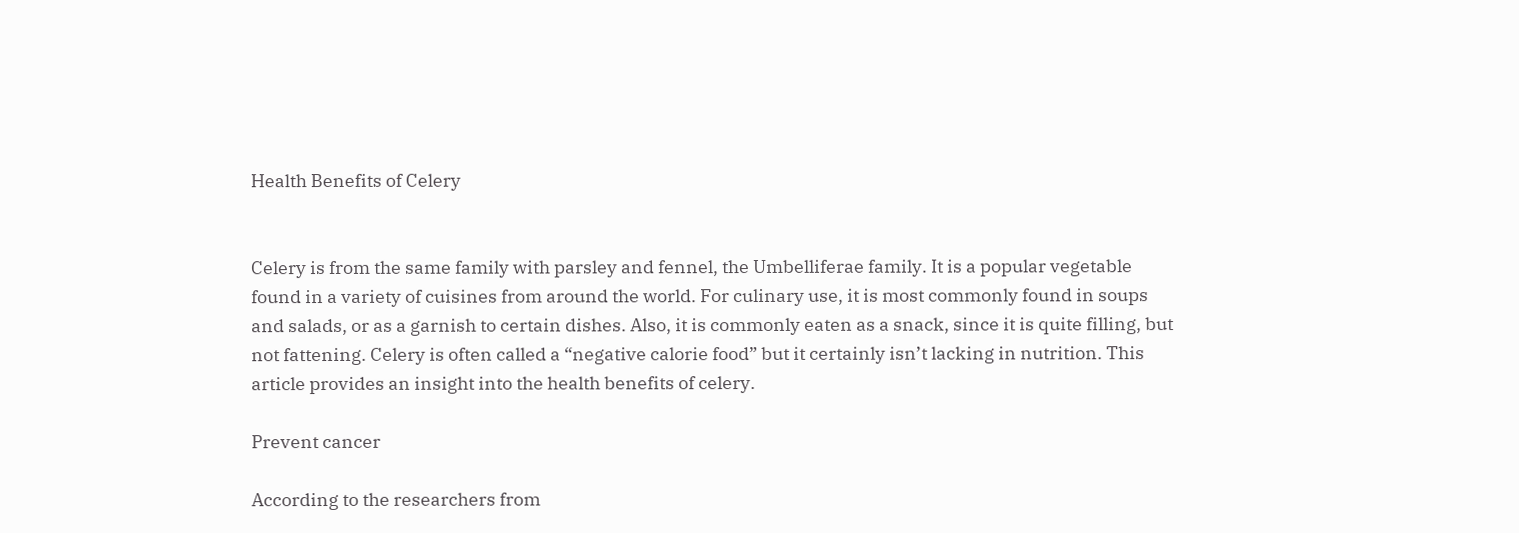Health Benefits of Celery


Celery is from the same family with parsley and fennel, the Umbelliferae family. It is a popular vegetable found in a variety of cuisines from around the world. For culinary use, it is most commonly found in soups and salads, or as a garnish to certain dishes. Also, it is commonly eaten as a snack, since it is quite filling, but not fattening. Celery is often called a “negative calorie food” but it certainly isn’t lacking in nutrition. This article provides an insight into the health benefits of celery.

Prevent cancer

According to the researchers from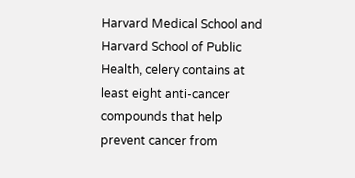Harvard Medical School and Harvard School of Public Health, celery contains at least eight anti-cancer compounds that help prevent cancer from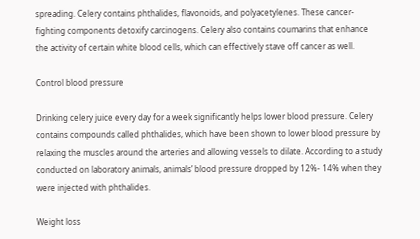spreading. Celery contains phthalides, flavonoids, and polyacetylenes. These cancer-fighting components detoxify carcinogens. Celery also contains coumarins that enhance the activity of certain white blood cells, which can effectively stave off cancer as well.

Control blood pressure

Drinking celery juice every day for a week significantly helps lower blood pressure. Celery contains compounds called phthalides, which have been shown to lower blood pressure by relaxing the muscles around the arteries and allowing vessels to dilate. According to a study conducted on laboratory animals, animals’ blood pressure dropped by 12%- 14% when they were injected with phthalides.

Weight loss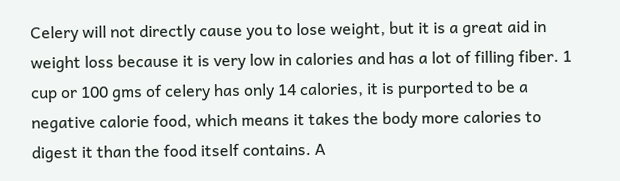Celery will not directly cause you to lose weight, but it is a great aid in weight loss because it is very low in calories and has a lot of filling fiber. 1 cup or 100 gms of celery has only 14 calories, it is purported to be a negative calorie food, which means it takes the body more calories to digest it than the food itself contains. A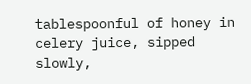tablespoonful of honey in celery juice, sipped slowly,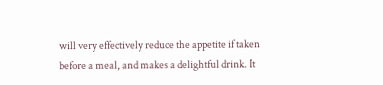will very effectively reduce the appetite if taken before a meal, and makes a delightful drink. It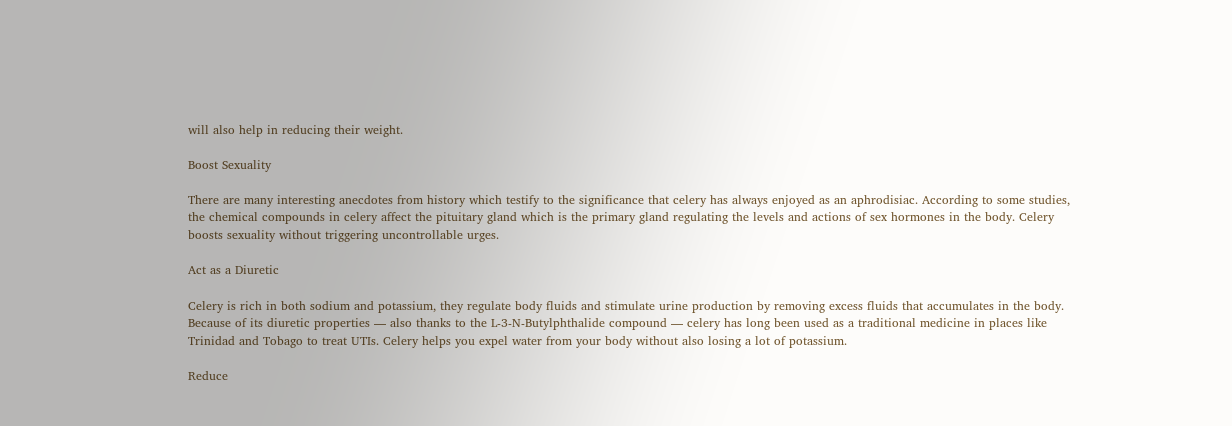will also help in reducing their weight.

Boost Sexuality

There are many interesting anecdotes from history which testify to the significance that celery has always enjoyed as an aphrodisiac. According to some studies, the chemical compounds in celery affect the pituitary gland which is the primary gland regulating the levels and actions of sex hormones in the body. Celery boosts sexuality without triggering uncontrollable urges.

Act as a Diuretic

Celery is rich in both sodium and potassium, they regulate body fluids and stimulate urine production by removing excess fluids that accumulates in the body.  Because of its diuretic properties — also thanks to the L-3-N-Butylphthalide compound — celery has long been used as a traditional medicine in places like Trinidad and Tobago to treat UTIs. Celery helps you expel water from your body without also losing a lot of potassium.

Reduce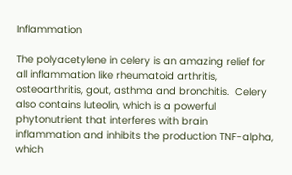Inflammation

The polyacetylene in celery is an amazing relief for all inflammation like rheumatoid arthritis, osteoarthritis, gout, asthma and bronchitis.  Celery also contains luteolin, which is a powerful phytonutrient that interferes with brain inflammation and inhibits the production TNF-alpha, which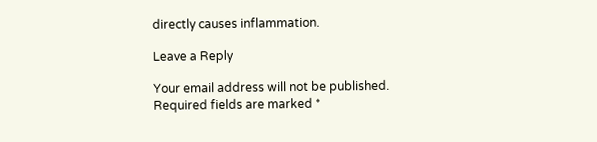directly causes inflammation.

Leave a Reply

Your email address will not be published. Required fields are marked *